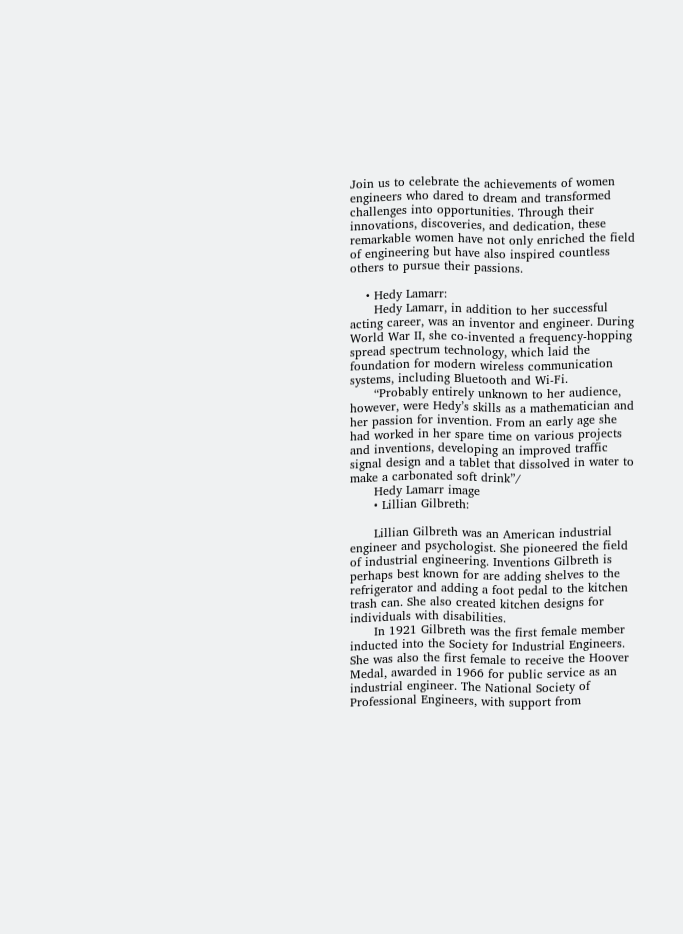Join us to celebrate the achievements of women engineers who dared to dream and transformed challenges into opportunities. Through their innovations, discoveries, and dedication, these remarkable women have not only enriched the field of engineering but have also inspired countless others to pursue their passions.

    • Hedy Lamarr:
      Hedy Lamarr, in addition to her successful acting career, was an inventor and engineer. During World War II, she co-invented a frequency-hopping spread spectrum technology, which laid the foundation for modern wireless communication systems, including Bluetooth and Wi-Fi.
      “Probably entirely unknown to her audience, however, were Hedy’s skills as a mathematician and her passion for invention. From an early age she had worked in her spare time on various projects and inventions, developing an improved traffic signal design and a tablet that dissolved in water to make a carbonated soft drink”/
      Hedy Lamarr image
      • Lillian Gilbreth:

      Lillian Gilbreth was an American industrial engineer and psychologist. She pioneered the field of industrial engineering. Inventions Gilbreth is perhaps best known for are adding shelves to the refrigerator and adding a foot pedal to the kitchen trash can. She also created kitchen designs for individuals with disabilities.
      In 1921 Gilbreth was the first female member inducted into the Society for Industrial Engineers. She was also the first female to receive the Hoover Medal, awarded in 1966 for public service as an industrial engineer. The National Society of Professional Engineers, with support from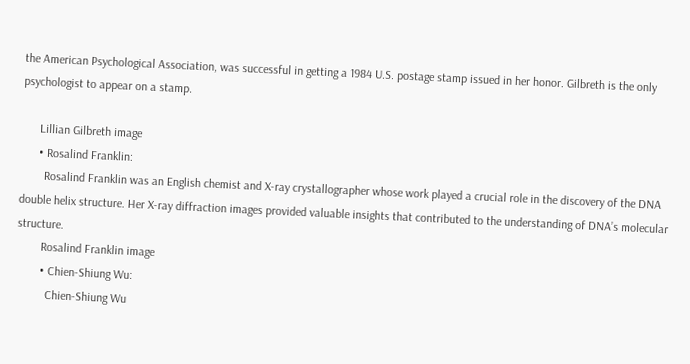the American Psychological Association, was successful in getting a 1984 U.S. postage stamp issued in her honor. Gilbreth is the only psychologist to appear on a stamp.

      Lillian Gilbreth image
      • Rosalind Franklin:
        Rosalind Franklin was an English chemist and X-ray crystallographer whose work played a crucial role in the discovery of the DNA double helix structure. Her X-ray diffraction images provided valuable insights that contributed to the understanding of DNA’s molecular structure.
        Rosalind Franklin image
        • Chien-Shiung Wu:
          Chien-Shiung Wu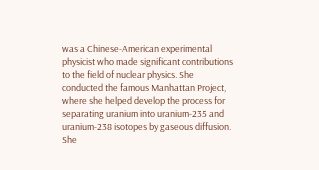was a Chinese-American experimental physicist who made significant contributions to the field of nuclear physics. She conducted the famous Manhattan Project, where she helped develop the process for separating uranium into uranium-235 and uranium-238 isotopes by gaseous diffusion. She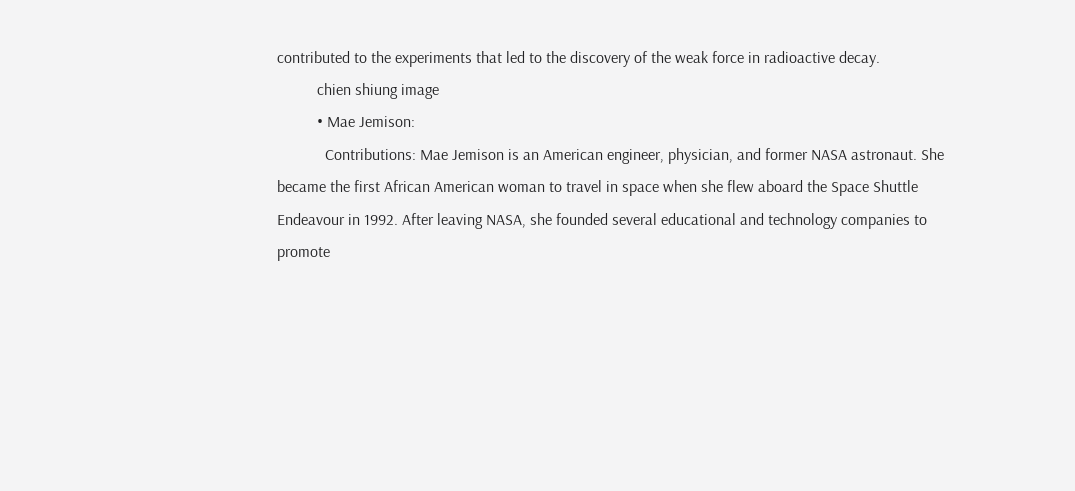contributed to the experiments that led to the discovery of the weak force in radioactive decay.
          chien shiung image
          • Mae Jemison:
            Contributions: Mae Jemison is an American engineer, physician, and former NASA astronaut. She became the first African American woman to travel in space when she flew aboard the Space Shuttle Endeavour in 1992. After leaving NASA, she founded several educational and technology companies to promote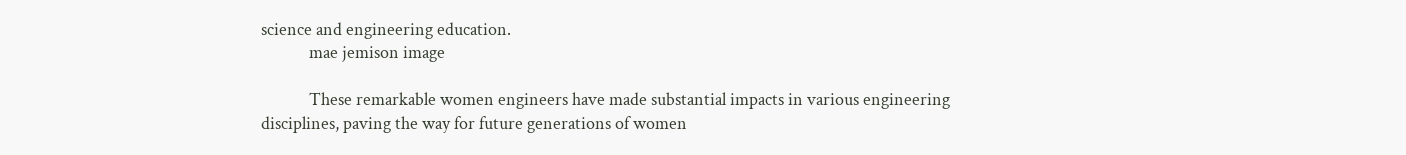science and engineering education.
            mae jemison image

            These remarkable women engineers have made substantial impacts in various engineering disciplines, paving the way for future generations of women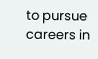to pursue careers in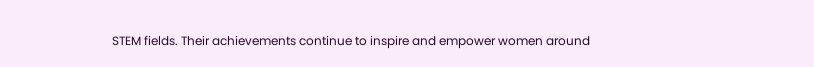STEM fields. Their achievements continue to inspire and empower women around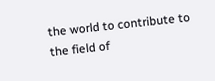the world to contribute to the field of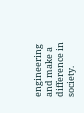engineering and make a difference in society.